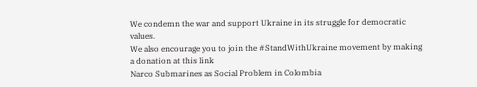We condemn the war and support Ukraine in its struggle for democratic values.
We also encourage you to join the #StandWithUkraine movement by making a donation at this link
Narco Submarines as Social Problem in Colombia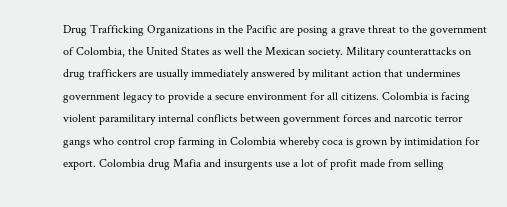Drug Trafficking Organizations in the Pacific are posing a grave threat to the government of Colombia, the United States as well the Mexican society. Military counterattacks on drug traffickers are usually immediately answered by militant action that undermines government legacy to provide a secure environment for all citizens. Colombia is facing violent paramilitary internal conflicts between government forces and narcotic terror gangs who control crop farming in Colombia whereby coca is grown by intimidation for export. Colombia drug Mafia and insurgents use a lot of profit made from selling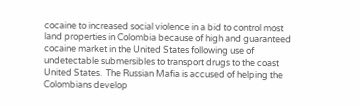cocaine to increased social violence in a bid to control most land properties in Colombia because of high and guaranteed cocaine market in the United States following use of undetectable submersibles to transport drugs to the coast United States.  The Russian Mafia is accused of helping the Colombians develop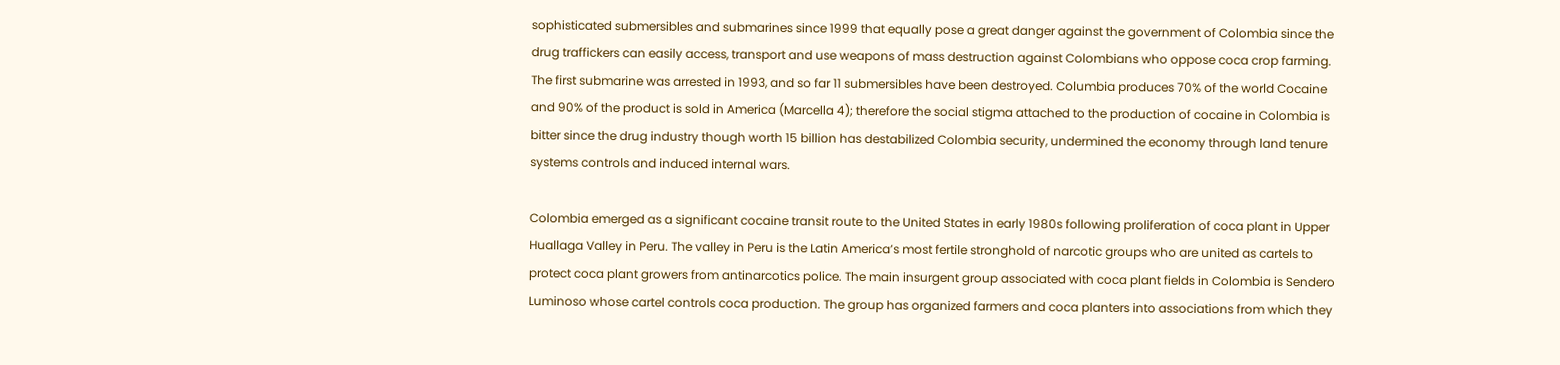sophisticated submersibles and submarines since 1999 that equally pose a great danger against the government of Colombia since the drug traffickers can easily access, transport and use weapons of mass destruction against Colombians who oppose coca crop farming. The first submarine was arrested in 1993, and so far 11 submersibles have been destroyed. Columbia produces 70% of the world Cocaine and 90% of the product is sold in America (Marcella 4); therefore the social stigma attached to the production of cocaine in Colombia is bitter since the drug industry though worth 15 billion has destabilized Colombia security, undermined the economy through land tenure systems controls and induced internal wars.

Colombia emerged as a significant cocaine transit route to the United States in early 1980s following proliferation of coca plant in Upper Huallaga Valley in Peru. The valley in Peru is the Latin America’s most fertile stronghold of narcotic groups who are united as cartels to protect coca plant growers from antinarcotics police. The main insurgent group associated with coca plant fields in Colombia is Sendero Luminoso whose cartel controls coca production. The group has organized farmers and coca planters into associations from which they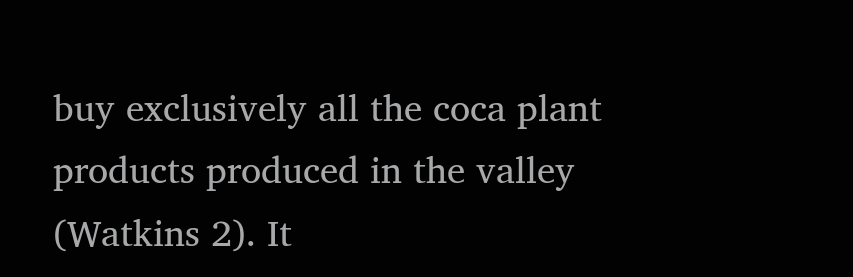buy exclusively all the coca plant products produced in the valley (Watkins 2). It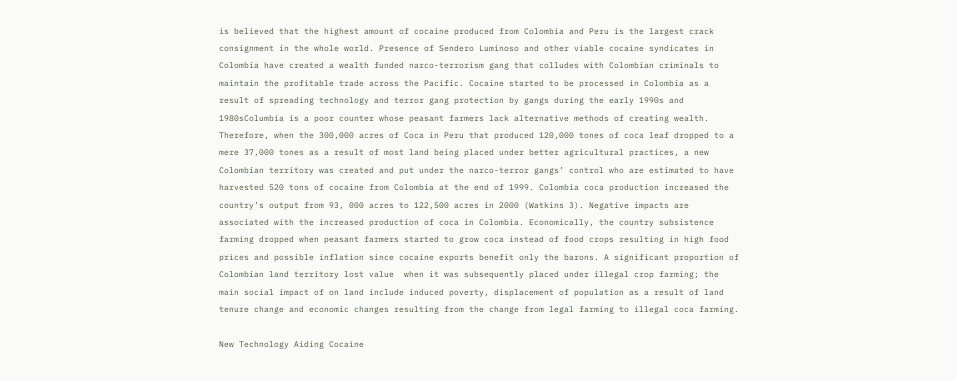is believed that the highest amount of cocaine produced from Colombia and Peru is the largest crack consignment in the whole world. Presence of Sendero Luminoso and other viable cocaine syndicates in Colombia have created a wealth funded narco-terrorism gang that colludes with Colombian criminals to maintain the profitable trade across the Pacific. Cocaine started to be processed in Colombia as a result of spreading technology and terror gang protection by gangs during the early 1990s and 1980sColumbia is a poor counter whose peasant farmers lack alternative methods of creating wealth. Therefore, when the 300,000 acres of Coca in Peru that produced 120,000 tones of coca leaf dropped to a mere 37,000 tones as a result of most land being placed under better agricultural practices, a new Colombian territory was created and put under the narco-terror gangs’ control who are estimated to have harvested 520 tons of cocaine from Colombia at the end of 1999. Colombia coca production increased the country’s output from 93, 000 acres to 122,500 acres in 2000 (Watkins 3). Negative impacts are associated with the increased production of coca in Colombia. Economically, the country subsistence farming dropped when peasant farmers started to grow coca instead of food crops resulting in high food prices and possible inflation since cocaine exports benefit only the barons. A significant proportion of Colombian land territory lost value  when it was subsequently placed under illegal crop farming; the main social impact of on land include induced poverty, displacement of population as a result of land tenure change and economic changes resulting from the change from legal farming to illegal coca farming.

New Technology Aiding Cocaine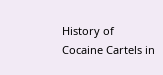History of Cocaine Cartels in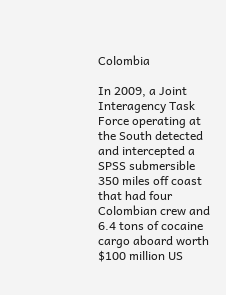Colombia

In 2009, a Joint Interagency Task Force operating at the South detected and intercepted a SPSS submersible 350 miles off coast that had four Colombian crew and 6.4 tons of cocaine cargo aboard worth $100 million US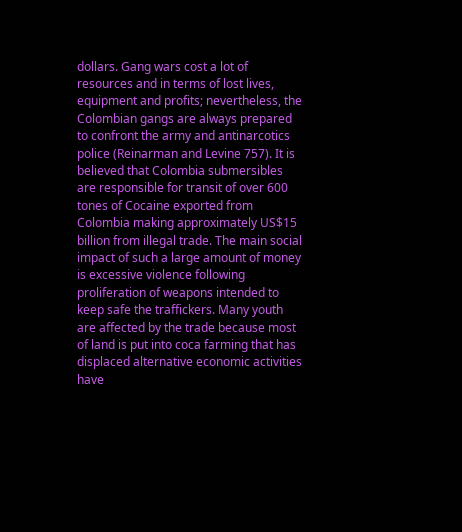dollars. Gang wars cost a lot of resources and in terms of lost lives, equipment and profits; nevertheless, the Colombian gangs are always prepared to confront the army and antinarcotics police (Reinarman and Levine 757). It is believed that Colombia submersibles are responsible for transit of over 600 tones of Cocaine exported from Colombia making approximately US$15 billion from illegal trade. The main social impact of such a large amount of money is excessive violence following proliferation of weapons intended to keep safe the traffickers. Many youth are affected by the trade because most of land is put into coca farming that has displaced alternative economic activities have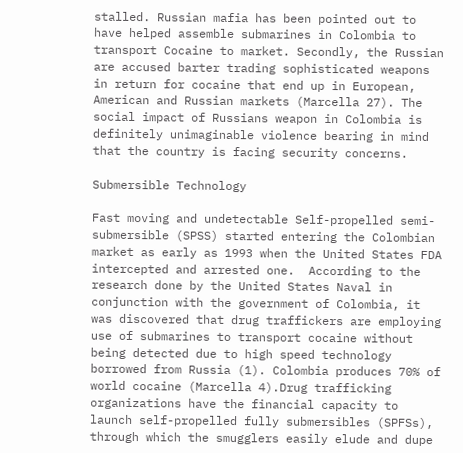stalled. Russian mafia has been pointed out to have helped assemble submarines in Colombia to transport Cocaine to market. Secondly, the Russian are accused barter trading sophisticated weapons in return for cocaine that end up in European, American and Russian markets (Marcella 27). The social impact of Russians weapon in Colombia is definitely unimaginable violence bearing in mind that the country is facing security concerns.

Submersible Technology

Fast moving and undetectable Self-propelled semi-submersible (SPSS) started entering the Colombian market as early as 1993 when the United States FDA intercepted and arrested one.  According to the research done by the United States Naval in conjunction with the government of Colombia, it was discovered that drug traffickers are employing use of submarines to transport cocaine without being detected due to high speed technology borrowed from Russia (1). Colombia produces 70% of world cocaine (Marcella 4).Drug trafficking organizations have the financial capacity to launch self-propelled fully submersibles (SPFSs), through which the smugglers easily elude and dupe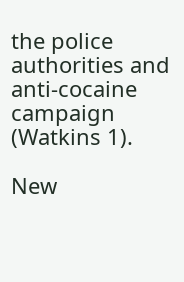the police authorities and anti-cocaine campaign (Watkins 1).

New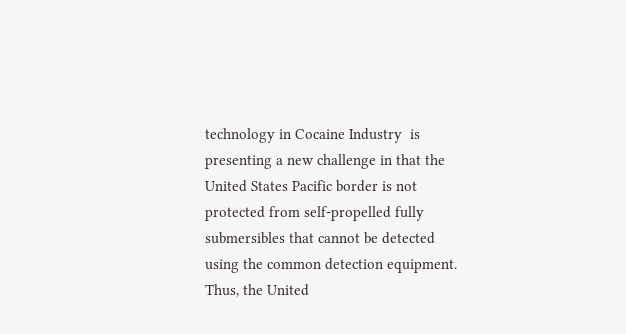technology in Cocaine Industry  is presenting a new challenge in that the United States Pacific border is not protected from self-propelled fully submersibles that cannot be detected using the common detection equipment. Thus, the United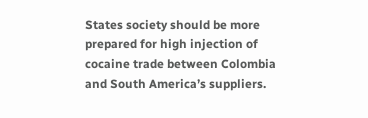States society should be more prepared for high injection of cocaine trade between Colombia and South America’s suppliers.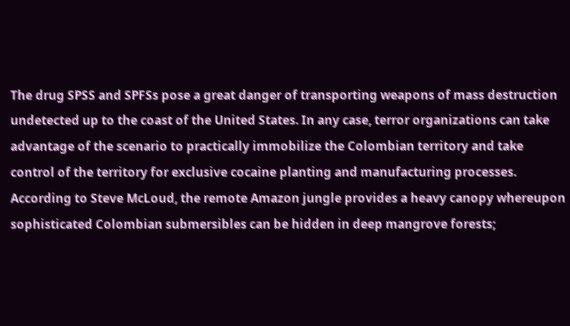The drug SPSS and SPFSs pose a great danger of transporting weapons of mass destruction undetected up to the coast of the United States. In any case, terror organizations can take advantage of the scenario to practically immobilize the Colombian territory and take control of the territory for exclusive cocaine planting and manufacturing processes. According to Steve McLoud, the remote Amazon jungle provides a heavy canopy whereupon sophisticated Colombian submersibles can be hidden in deep mangrove forests;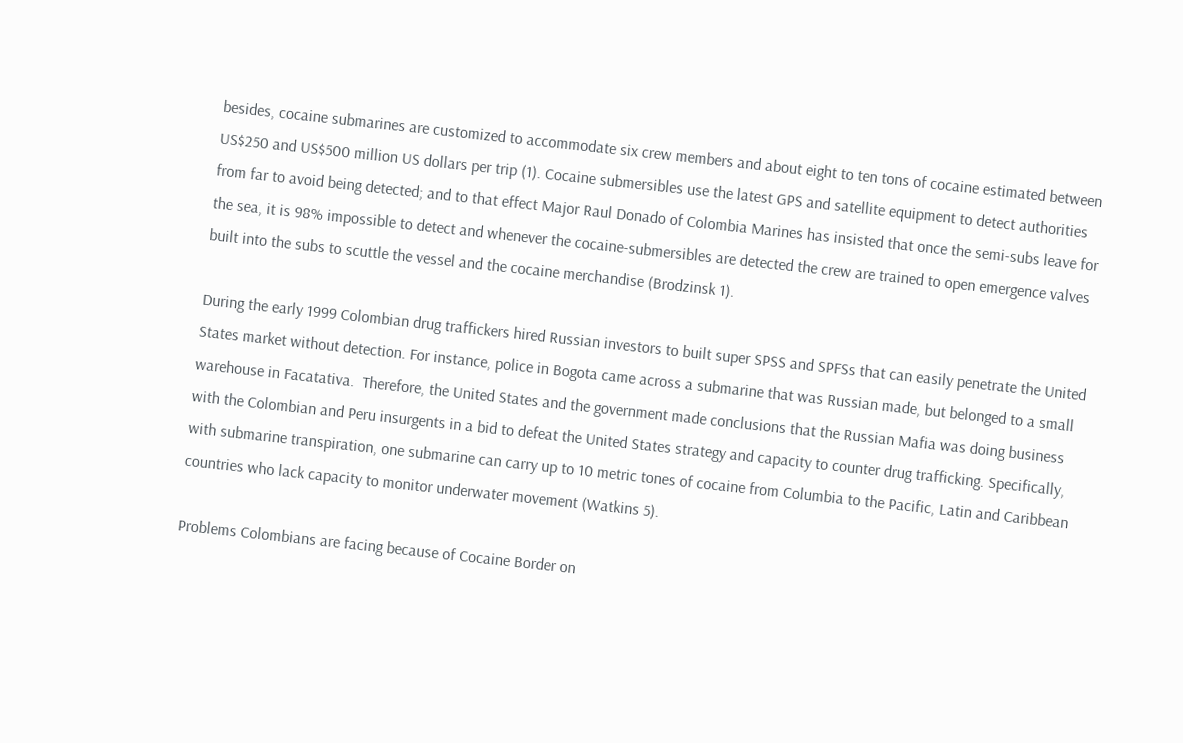besides, cocaine submarines are customized to accommodate six crew members and about eight to ten tons of cocaine estimated between US$250 and US$500 million US dollars per trip (1). Cocaine submersibles use the latest GPS and satellite equipment to detect authorities from far to avoid being detected; and to that effect Major Raul Donado of Colombia Marines has insisted that once the semi-subs leave for the sea, it is 98% impossible to detect and whenever the cocaine-submersibles are detected the crew are trained to open emergence valves built into the subs to scuttle the vessel and the cocaine merchandise (Brodzinsk 1).

During the early 1999 Colombian drug traffickers hired Russian investors to built super SPSS and SPFSs that can easily penetrate the United States market without detection. For instance, police in Bogota came across a submarine that was Russian made, but belonged to a small warehouse in Facatativa.  Therefore, the United States and the government made conclusions that the Russian Mafia was doing business with the Colombian and Peru insurgents in a bid to defeat the United States strategy and capacity to counter drug trafficking. Specifically, with submarine transpiration, one submarine can carry up to 10 metric tones of cocaine from Columbia to the Pacific, Latin and Caribbean countries who lack capacity to monitor underwater movement (Watkins 5).

Problems Colombians are facing because of Cocaine Border on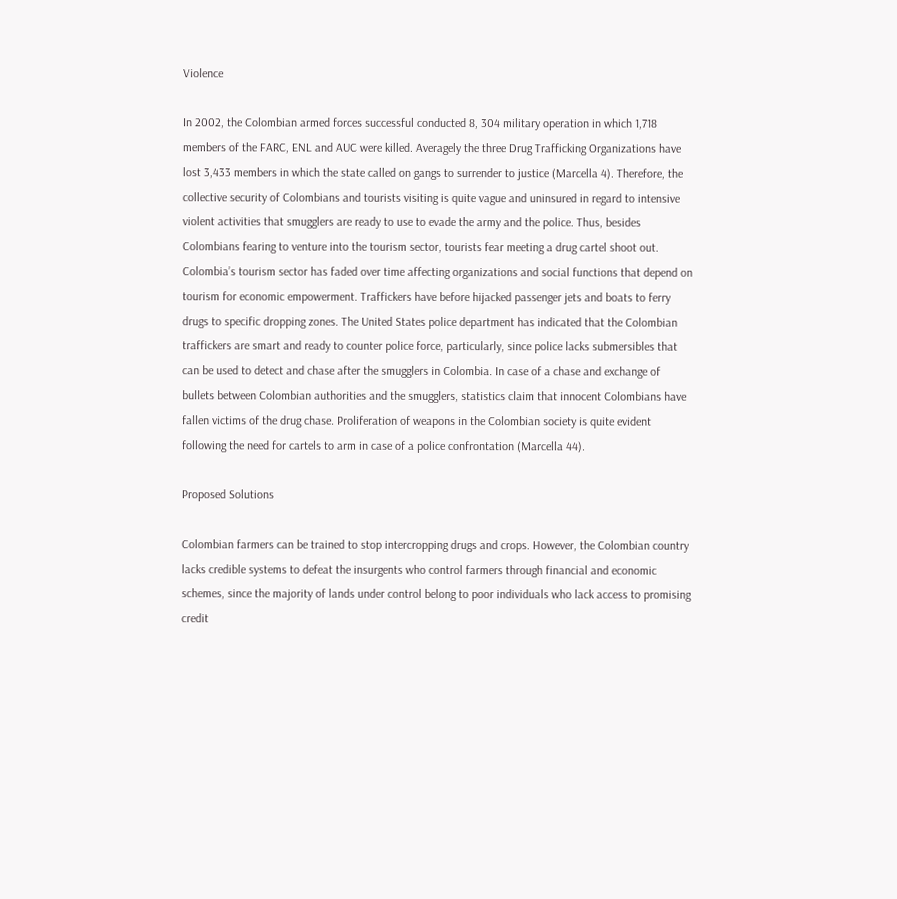Violence

In 2002, the Colombian armed forces successful conducted 8, 304 military operation in which 1,718 members of the FARC, ENL and AUC were killed. Averagely the three Drug Trafficking Organizations have lost 3,433 members in which the state called on gangs to surrender to justice (Marcella 4). Therefore, the collective security of Colombians and tourists visiting is quite vague and uninsured in regard to intensive violent activities that smugglers are ready to use to evade the army and the police. Thus, besides Colombians fearing to venture into the tourism sector, tourists fear meeting a drug cartel shoot out. Colombia’s tourism sector has faded over time affecting organizations and social functions that depend on tourism for economic empowerment. Traffickers have before hijacked passenger jets and boats to ferry drugs to specific dropping zones. The United States police department has indicated that the Colombian traffickers are smart and ready to counter police force, particularly, since police lacks submersibles that can be used to detect and chase after the smugglers in Colombia. In case of a chase and exchange of bullets between Colombian authorities and the smugglers, statistics claim that innocent Colombians have fallen victims of the drug chase. Proliferation of weapons in the Colombian society is quite evident following the need for cartels to arm in case of a police confrontation (Marcella 44).

Proposed Solutions

Colombian farmers can be trained to stop intercropping drugs and crops. However, the Colombian country lacks credible systems to defeat the insurgents who control farmers through financial and economic schemes, since the majority of lands under control belong to poor individuals who lack access to promising credit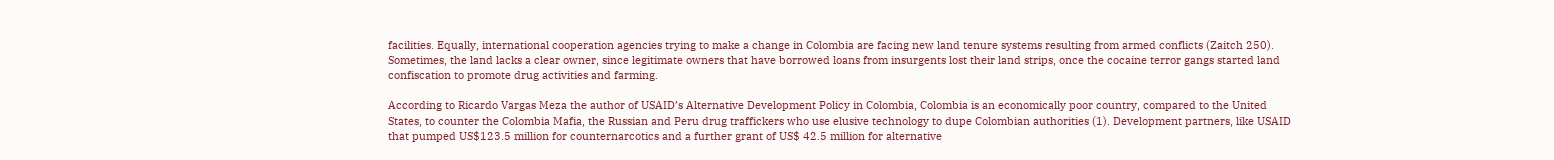facilities. Equally, international cooperation agencies trying to make a change in Colombia are facing new land tenure systems resulting from armed conflicts (Zaitch 250). Sometimes, the land lacks a clear owner, since legitimate owners that have borrowed loans from insurgents lost their land strips, once the cocaine terror gangs started land confiscation to promote drug activities and farming.

According to Ricardo Vargas Meza the author of USAID’s Alternative Development Policy in Colombia, Colombia is an economically poor country, compared to the United States, to counter the Colombia Mafia, the Russian and Peru drug traffickers who use elusive technology to dupe Colombian authorities (1). Development partners, like USAID that pumped US$123.5 million for counternarcotics and a further grant of US$ 42.5 million for alternative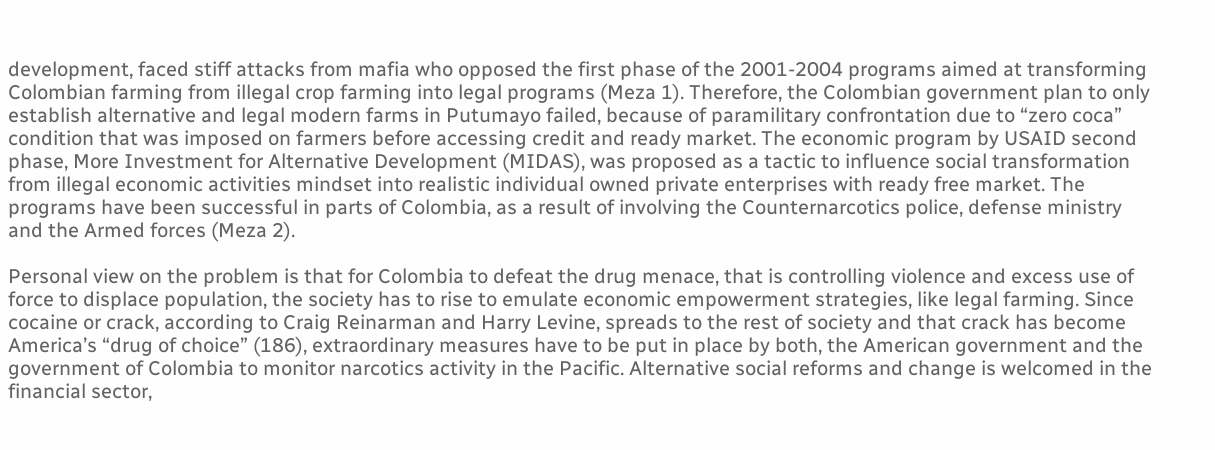development, faced stiff attacks from mafia who opposed the first phase of the 2001-2004 programs aimed at transforming Colombian farming from illegal crop farming into legal programs (Meza 1). Therefore, the Colombian government plan to only establish alternative and legal modern farms in Putumayo failed, because of paramilitary confrontation due to “zero coca” condition that was imposed on farmers before accessing credit and ready market. The economic program by USAID second phase, More Investment for Alternative Development (MIDAS), was proposed as a tactic to influence social transformation from illegal economic activities mindset into realistic individual owned private enterprises with ready free market. The programs have been successful in parts of Colombia, as a result of involving the Counternarcotics police, defense ministry and the Armed forces (Meza 2).

Personal view on the problem is that for Colombia to defeat the drug menace, that is controlling violence and excess use of force to displace population, the society has to rise to emulate economic empowerment strategies, like legal farming. Since cocaine or crack, according to Craig Reinarman and Harry Levine, spreads to the rest of society and that crack has become America’s “drug of choice” (186), extraordinary measures have to be put in place by both, the American government and the government of Colombia to monitor narcotics activity in the Pacific. Alternative social reforms and change is welcomed in the financial sector,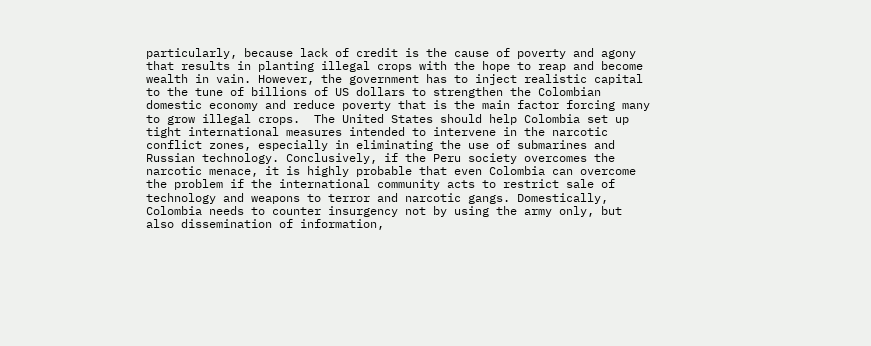particularly, because lack of credit is the cause of poverty and agony that results in planting illegal crops with the hope to reap and become wealth in vain. However, the government has to inject realistic capital to the tune of billions of US dollars to strengthen the Colombian domestic economy and reduce poverty that is the main factor forcing many to grow illegal crops.  The United States should help Colombia set up tight international measures intended to intervene in the narcotic conflict zones, especially in eliminating the use of submarines and Russian technology. Conclusively, if the Peru society overcomes the narcotic menace, it is highly probable that even Colombia can overcome the problem if the international community acts to restrict sale of technology and weapons to terror and narcotic gangs. Domestically, Colombia needs to counter insurgency not by using the army only, but also dissemination of information,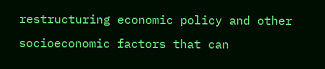restructuring economic policy and other socioeconomic factors that can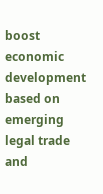boost economic development based on emerging legal trade and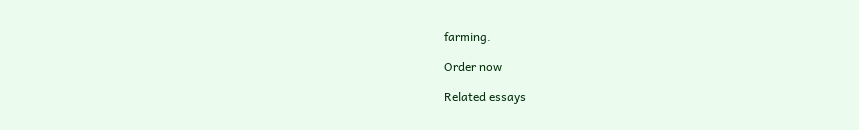farming.

Order now

Related essays